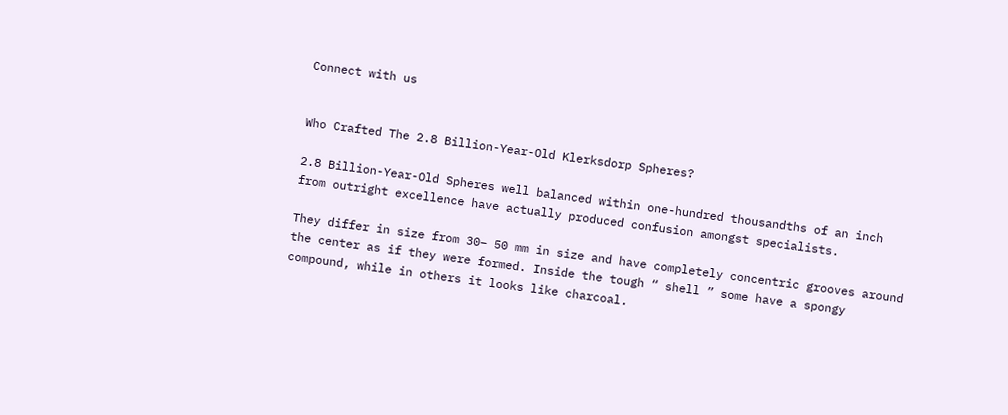Connect with us


Who Crafted The 2.8 Billion-Year-Old Klerksdorp Spheres?

2.8 Billion-Year-Old Spheres well balanced within one-hundred thousandths of an inch from outright excellence have actually produced confusion amongst specialists.

They differ in size from 30– 50 mm in size and have completely concentric grooves around the center as if they were formed. Inside the tough “ shell ” some have a spongy compound, while in others it looks like charcoal.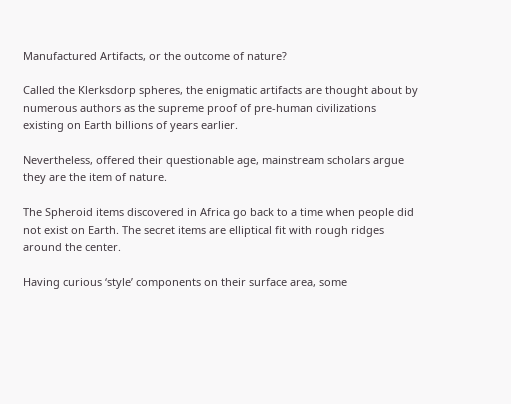Manufactured Artifacts, or the outcome of nature?

Called the Klerksdorp spheres, the enigmatic artifacts are thought about by numerous authors as the supreme proof of pre-human civilizations existing on Earth billions of years earlier.

Nevertheless, offered their questionable age, mainstream scholars argue they are the item of nature.

The Spheroid items discovered in Africa go back to a time when people did not exist on Earth. The secret items are elliptical fit with rough ridges around the center.

Having curious ‘style’ components on their surface area, some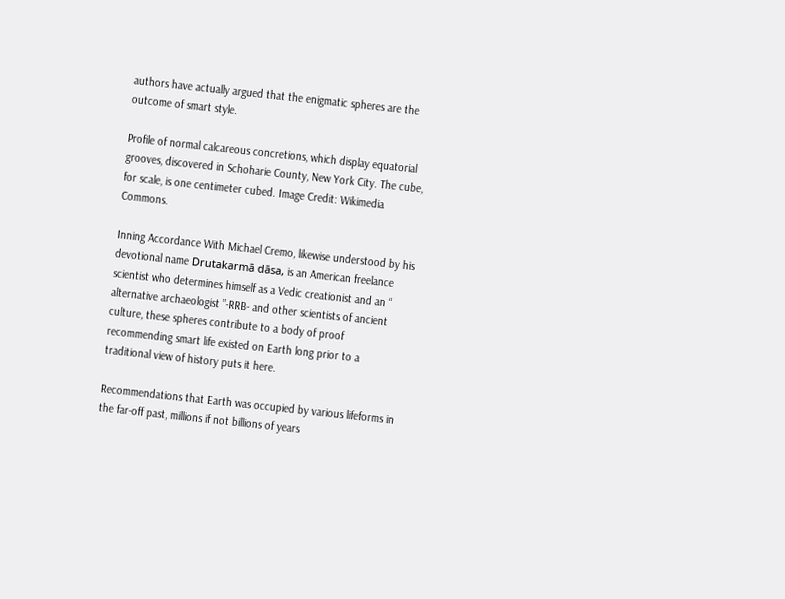authors have actually argued that the enigmatic spheres are the outcome of smart style.

Profile of normal calcareous concretions, which display equatorial grooves, discovered in Schoharie County, New York City. The cube, for scale, is one centimeter cubed. Image Credit: Wikimedia Commons.

Inning Accordance With Michael Cremo, likewise understood by his devotional name Drutakarmā dāsa, is an American freelance scientist who determines himself as a Vedic creationist and an “ alternative archaeologist ”-RRB- and other scientists of ancient culture, these spheres contribute to a body of proof recommending smart life existed on Earth long prior to a traditional view of history puts it here.

Recommendations that Earth was occupied by various lifeforms in the far-off past, millions if not billions of years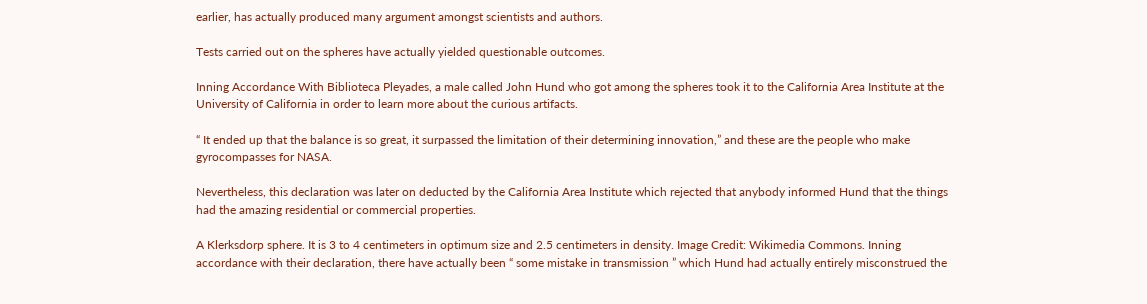earlier, has actually produced many argument amongst scientists and authors.

Tests carried out on the spheres have actually yielded questionable outcomes.

Inning Accordance With Biblioteca Pleyades, a male called John Hund who got among the spheres took it to the California Area Institute at the University of California in order to learn more about the curious artifacts.

“ It ended up that the balance is so great, it surpassed the limitation of their determining innovation,” and these are the people who make gyrocompasses for NASA.

Nevertheless, this declaration was later on deducted by the California Area Institute which rejected that anybody informed Hund that the things had the amazing residential or commercial properties.

A Klerksdorp sphere. It is 3 to 4 centimeters in optimum size and 2.5 centimeters in density. Image Credit: Wikimedia Commons. Inning accordance with their declaration, there have actually been “ some mistake in transmission ” which Hund had actually entirely misconstrued the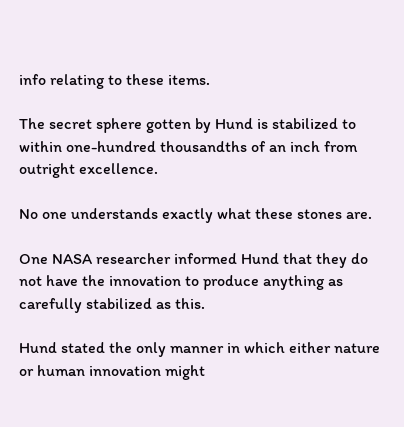info relating to these items.

The secret sphere gotten by Hund is stabilized to within one-hundred thousandths of an inch from outright excellence.

No one understands exactly what these stones are.

One NASA researcher informed Hund that they do not have the innovation to produce anything as carefully stabilized as this.

Hund stated the only manner in which either nature or human innovation might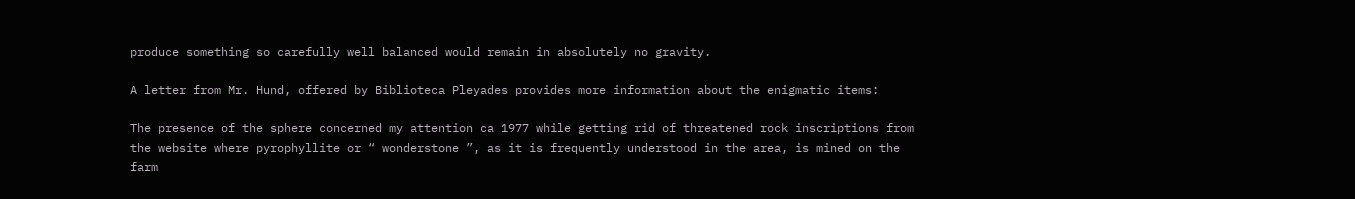produce something so carefully well balanced would remain in absolutely no gravity.

A letter from Mr. Hund, offered by Biblioteca Pleyades provides more information about the enigmatic items:

The presence of the sphere concerned my attention ca 1977 while getting rid of threatened rock inscriptions from the website where pyrophyllite or “ wonderstone ”, as it is frequently understood in the area, is mined on the farm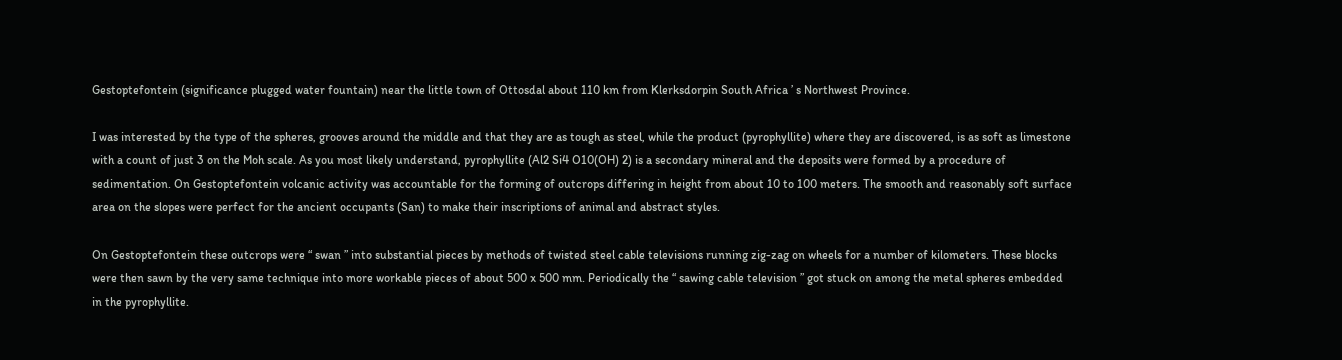Gestoptefontein (significance plugged water fountain) near the little town of Ottosdal about 110 km from Klerksdorpin South Africa ’ s Northwest Province.

I was interested by the type of the spheres, grooves around the middle and that they are as tough as steel, while the product (pyrophyllite) where they are discovered, is as soft as limestone with a count of just 3 on the Moh scale. As you most likely understand, pyrophyllite (Al2 Si4 O10(OH) 2) is a secondary mineral and the deposits were formed by a procedure of sedimentation. On Gestoptefontein volcanic activity was accountable for the forming of outcrops differing in height from about 10 to 100 meters. The smooth and reasonably soft surface area on the slopes were perfect for the ancient occupants (San) to make their inscriptions of animal and abstract styles.

On Gestoptefontein these outcrops were “ swan ” into substantial pieces by methods of twisted steel cable televisions running zig-zag on wheels for a number of kilometers. These blocks were then sawn by the very same technique into more workable pieces of about 500 x 500 mm. Periodically the “ sawing cable television ” got stuck on among the metal spheres embedded in the pyrophyllite.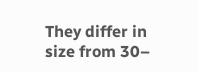They differ in size from 30–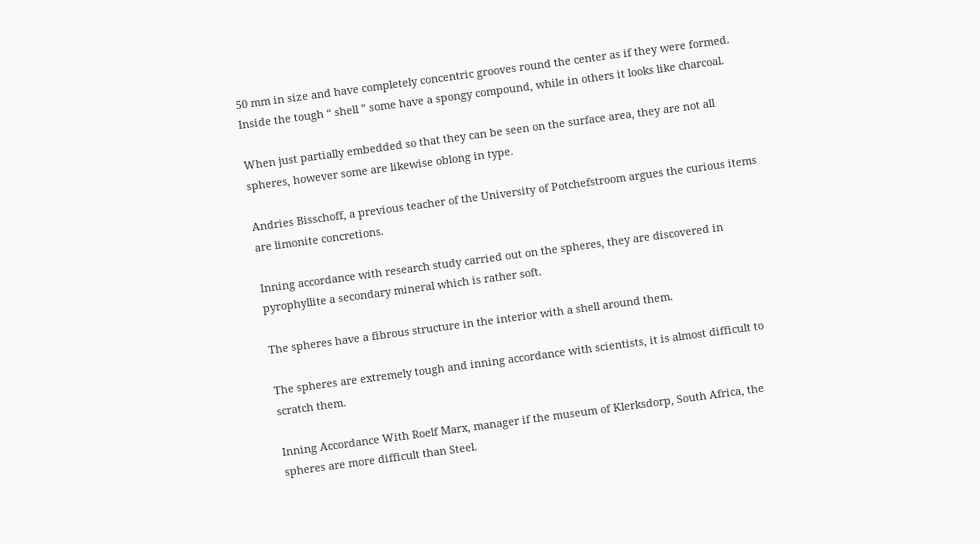50 mm in size and have completely concentric grooves round the center as if they were formed. Inside the tough “ shell ” some have a spongy compound, while in others it looks like charcoal.

When just partially embedded so that they can be seen on the surface area, they are not all spheres, however some are likewise oblong in type.

Andries Bisschoff, a previous teacher of the University of Potchefstroom argues the curious items are limonite concretions.

Inning accordance with research study carried out on the spheres, they are discovered in pyrophyllite a secondary mineral which is rather soft.

The spheres have a fibrous structure in the interior with a shell around them.

The spheres are extremely tough and inning accordance with scientists, it is almost difficult to scratch them.

Inning Accordance With Roelf Marx, manager if the museum of Klerksdorp, South Africa, the spheres are more difficult than Steel.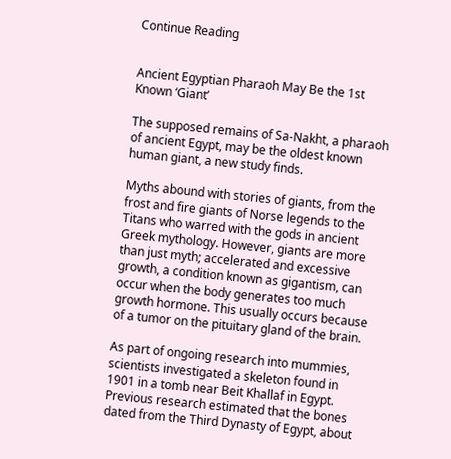Continue Reading


Ancient Egyptian Pharaoh May Be the 1st Known ‘Giant’

The supposed remains of Sa-Nakht, a pharaoh of ancient Egypt, may be the oldest known human giant, a new study finds.

Myths abound with stories of giants, from the frost and fire giants of Norse legends to the Titans who warred with the gods in ancient Greek mythology. However, giants are more than just myth; accelerated and excessive growth, a condition known as gigantism, can occur when the body generates too much growth hormone. This usually occurs because of a tumor on the pituitary gland of the brain.

As part of ongoing research into mummies, scientists investigated a skeleton found in 1901 in a tomb near Beit Khallaf in Egypt. Previous research estimated that the bones dated from the Third Dynasty of Egypt, about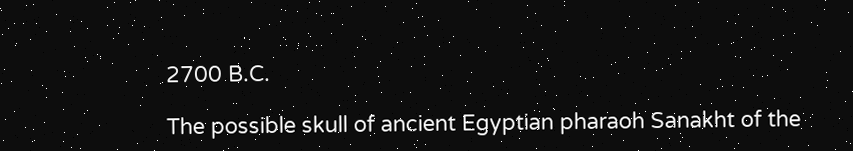2700 B.C.

The possible skull of ancient Egyptian pharaoh Sanakht of the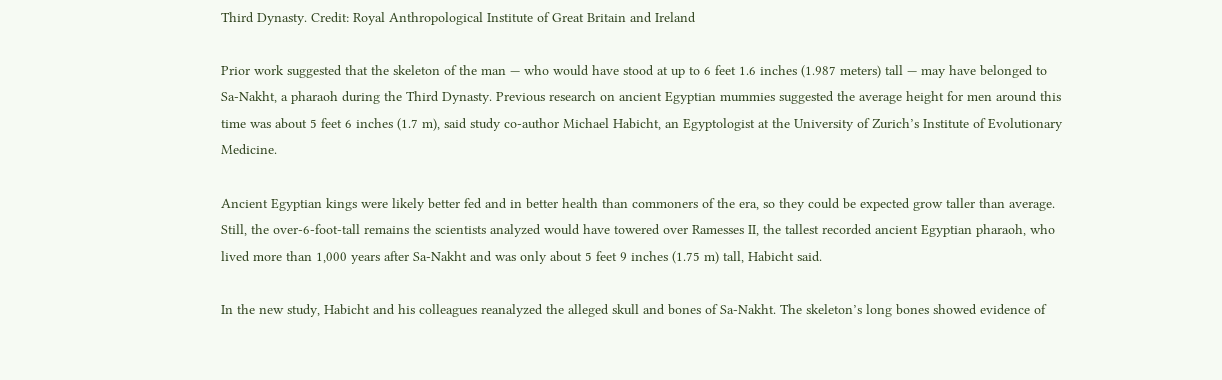Third Dynasty. Credit: Royal Anthropological Institute of Great Britain and Ireland

Prior work suggested that the skeleton of the man — who would have stood at up to 6 feet 1.6 inches (1.987 meters) tall — may have belonged to Sa-Nakht, a pharaoh during the Third Dynasty. Previous research on ancient Egyptian mummies suggested the average height for men around this time was about 5 feet 6 inches (1.7 m), said study co-author Michael Habicht, an Egyptologist at the University of Zurich’s Institute of Evolutionary Medicine.

Ancient Egyptian kings were likely better fed and in better health than commoners of the era, so they could be expected grow taller than average. Still, the over-6-foot-tall remains the scientists analyzed would have towered over Ramesses II, the tallest recorded ancient Egyptian pharaoh, who lived more than 1,000 years after Sa-Nakht and was only about 5 feet 9 inches (1.75 m) tall, Habicht said.

In the new study, Habicht and his colleagues reanalyzed the alleged skull and bones of Sa-Nakht. The skeleton’s long bones showed evidence of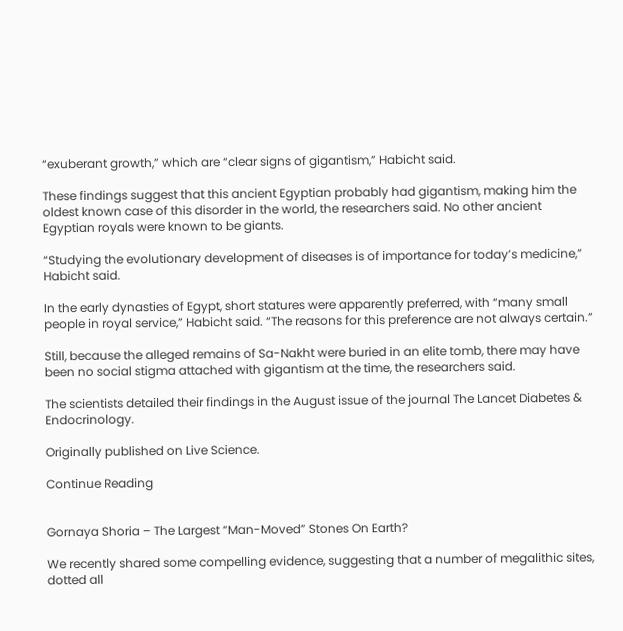“exuberant growth,” which are “clear signs of gigantism,” Habicht said.

These findings suggest that this ancient Egyptian probably had gigantism, making him the oldest known case of this disorder in the world, the researchers said. No other ancient Egyptian royals were known to be giants.

“Studying the evolutionary development of diseases is of importance for today’s medicine,” Habicht said.

In the early dynasties of Egypt, short statures were apparently preferred, with “many small people in royal service,” Habicht said. “The reasons for this preference are not always certain.”

Still, because the alleged remains of Sa-Nakht were buried in an elite tomb, there may have been no social stigma attached with gigantism at the time, the researchers said.

The scientists detailed their findings in the August issue of the journal The Lancet Diabetes & Endocrinology.

Originally published on Live Science.

Continue Reading


Gornaya Shoria – The Largest “Man-Moved” Stones On Earth?

We recently shared some compelling evidence, suggesting that a number of megalithic sites, dotted all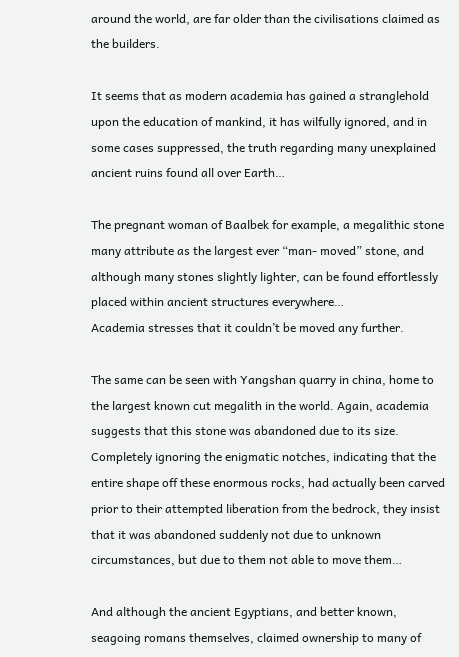around the world, are far older than the civilisations claimed as the builders.

It seems that as modern academia has gained a stranglehold upon the education of mankind, it has wilfully ignored, and in some cases suppressed, the truth regarding many unexplained ancient ruins found all over Earth…

The pregnant woman of Baalbek for example, a megalithic stone many attribute as the largest ever “man- moved” stone, and although many stones slightly lighter, can be found effortlessly placed within ancient structures everywhere…
Academia stresses that it couldn’t be moved any further.

The same can be seen with Yangshan quarry in china, home to the largest known cut megalith in the world. Again, academia suggests that this stone was abandoned due to its size. Completely ignoring the enigmatic notches, indicating that the entire shape off these enormous rocks, had actually been carved prior to their attempted liberation from the bedrock, they insist that it was abandoned suddenly not due to unknown circumstances, but due to them not able to move them…

And although the ancient Egyptians, and better known, seagoing romans themselves, claimed ownership to many of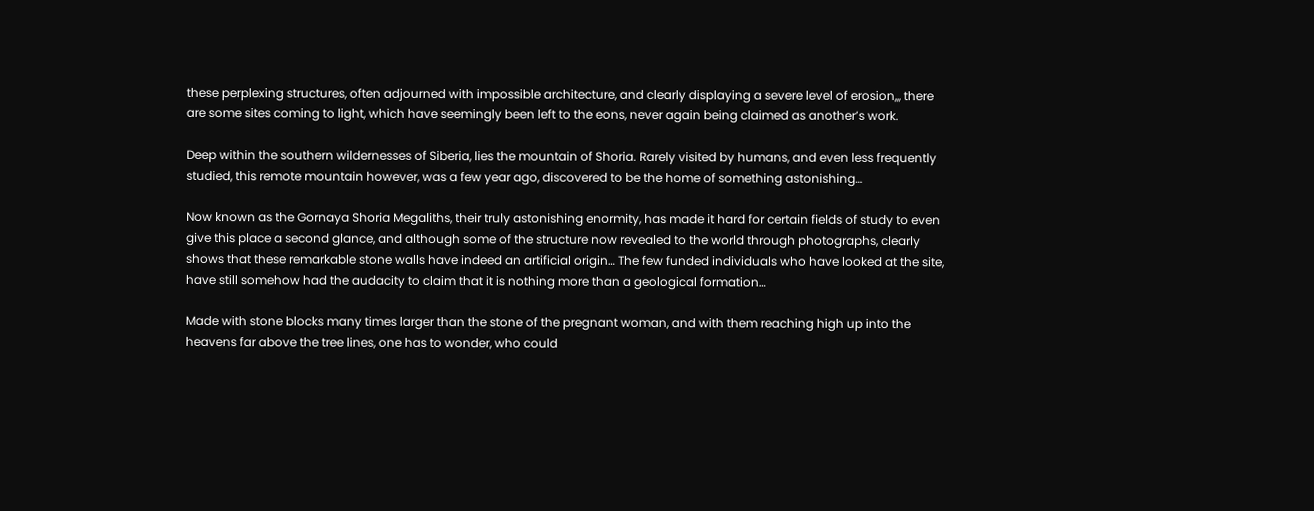these perplexing structures, often adjourned with impossible architecture, and clearly displaying a severe level of erosion,,, there are some sites coming to light, which have seemingly been left to the eons, never again being claimed as another’s work.

Deep within the southern wildernesses of Siberia, lies the mountain of Shoria. Rarely visited by humans, and even less frequently studied, this remote mountain however, was a few year ago, discovered to be the home of something astonishing…

Now known as the Gornaya Shoria Megaliths, their truly astonishing enormity, has made it hard for certain fields of study to even give this place a second glance, and although some of the structure now revealed to the world through photographs, clearly shows that these remarkable stone walls have indeed an artificial origin… The few funded individuals who have looked at the site, have still somehow had the audacity to claim that it is nothing more than a geological formation…

Made with stone blocks many times larger than the stone of the pregnant woman, and with them reaching high up into the heavens far above the tree lines, one has to wonder, who could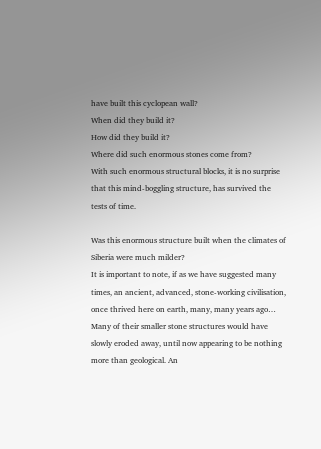have built this cyclopean wall?
When did they build it?
How did they build it?
Where did such enormous stones come from?
With such enormous structural blocks, it is no surprise that this mind-boggling structure, has survived the tests of time.

Was this enormous structure built when the climates of Siberia were much milder?
It is important to note, if as we have suggested many times, an ancient, advanced, stone-working civilisation, once thrived here on earth, many, many years ago… Many of their smaller stone structures would have slowly eroded away, until now appearing to be nothing more than geological. An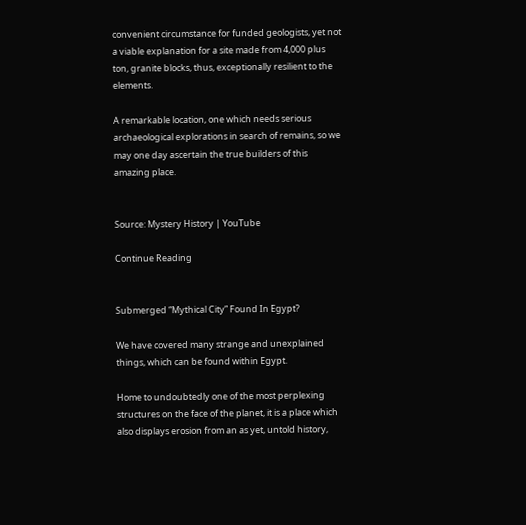convenient circumstance for funded geologists, yet not a viable explanation for a site made from 4,000 plus ton, granite blocks, thus, exceptionally resilient to the elements.

A remarkable location, one which needs serious archaeological explorations in search of remains, so we may one day ascertain the true builders of this amazing place.


Source: Mystery History | YouTube

Continue Reading


Submerged “Mythical City” Found In Egypt?

We have covered many strange and unexplained things, which can be found within Egypt.

Home to undoubtedly one of the most perplexing structures on the face of the planet, it is a place which also displays erosion from an as yet, untold history,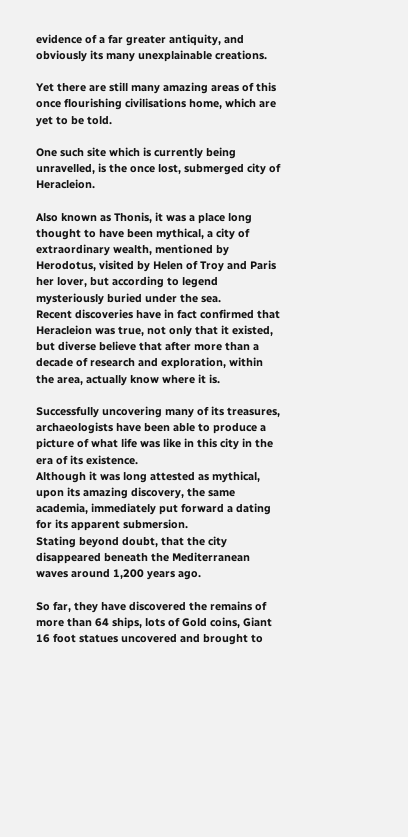evidence of a far greater antiquity, and obviously its many unexplainable creations.

Yet there are still many amazing areas of this once flourishing civilisations home, which are yet to be told.

One such site which is currently being unravelled, is the once lost, submerged city of Heracleion.

Also known as Thonis, it was a place long thought to have been mythical, a city of extraordinary wealth, mentioned by Herodotus, visited by Helen of Troy and Paris her lover, but according to legend mysteriously buried under the sea.
Recent discoveries have in fact confirmed that Heracleion was true, not only that it existed, but diverse believe that after more than a decade of research and exploration, within the area, actually know where it is.

Successfully uncovering many of its treasures, archaeologists have been able to produce a picture of what life was like in this city in the era of its existence.
Although it was long attested as mythical, upon its amazing discovery, the same academia, immediately put forward a dating for its apparent submersion.
Stating beyond doubt, that the city disappeared beneath the Mediterranean waves around 1,200 years ago.

So far, they have discovered the remains of more than 64 ships, lots of Gold coins, Giant 16 foot statues uncovered and brought to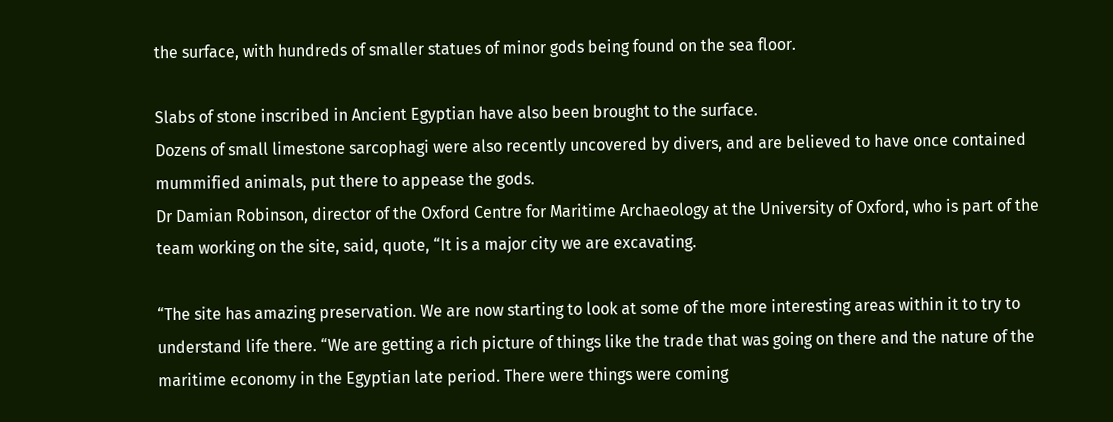the surface, with hundreds of smaller statues of minor gods being found on the sea floor.

Slabs of stone inscribed in Ancient Egyptian have also been brought to the surface.
Dozens of small limestone sarcophagi were also recently uncovered by divers, and are believed to have once contained mummified animals, put there to appease the gods.
Dr Damian Robinson, director of the Oxford Centre for Maritime Archaeology at the University of Oxford, who is part of the team working on the site, said, quote, “It is a major city we are excavating.

“The site has amazing preservation. We are now starting to look at some of the more interesting areas within it to try to understand life there. “We are getting a rich picture of things like the trade that was going on there and the nature of the maritime economy in the Egyptian late period. There were things were coming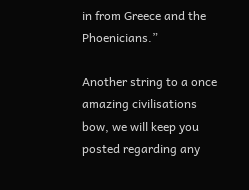in from Greece and the Phoenicians.”

Another string to a once amazing civilisations bow, we will keep you posted regarding any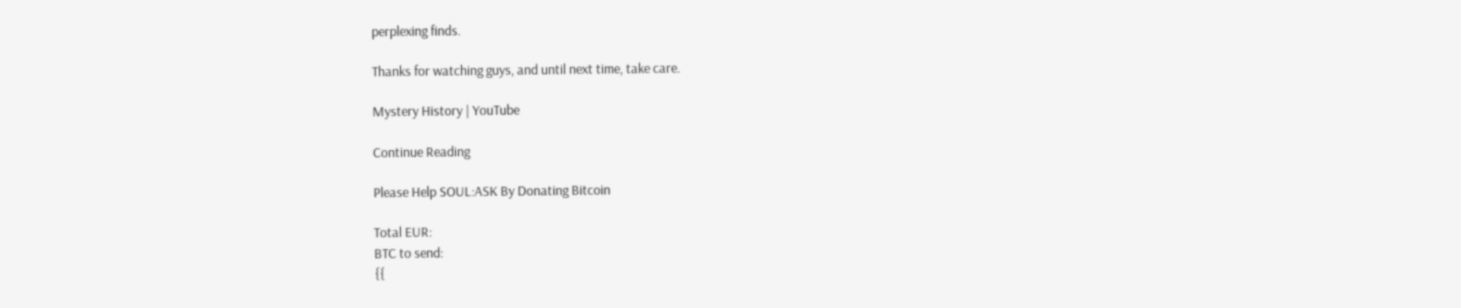perplexing finds.

Thanks for watching guys, and until next time, take care.

Mystery History | YouTube

Continue Reading

Please Help SOUL:ASK By Donating Bitcoin

Total EUR:
BTC to send:
{{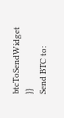btcToSendWidget }}
Send BTC to: